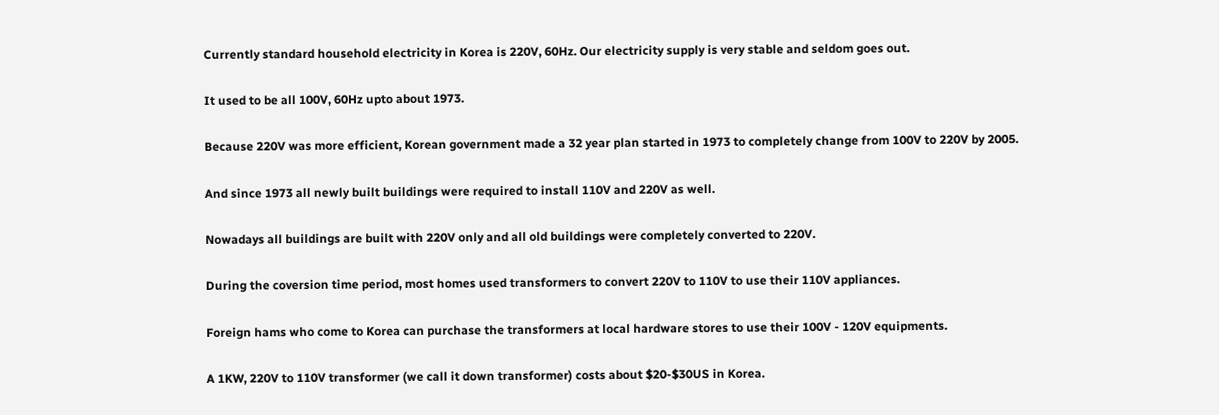Currently standard household electricity in Korea is 220V, 60Hz. Our electricity supply is very stable and seldom goes out.

It used to be all 100V, 60Hz upto about 1973.

Because 220V was more efficient, Korean government made a 32 year plan started in 1973 to completely change from 100V to 220V by 2005.

And since 1973 all newly built buildings were required to install 110V and 220V as well.

Nowadays all buildings are built with 220V only and all old buildings were completely converted to 220V.

During the coversion time period, most homes used transformers to convert 220V to 110V to use their 110V appliances.

Foreign hams who come to Korea can purchase the transformers at local hardware stores to use their 100V - 120V equipments.

A 1KW, 220V to 110V transformer (we call it down transformer) costs about $20-$30US in Korea.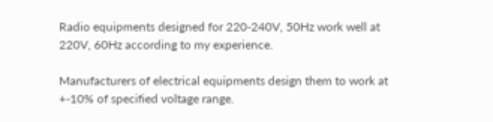Radio equipments designed for 220-240V, 50Hz work well at 220V, 60Hz according to my experience.

Manufacturers of electrical equipments design them to work at +-10% of specified voltage range.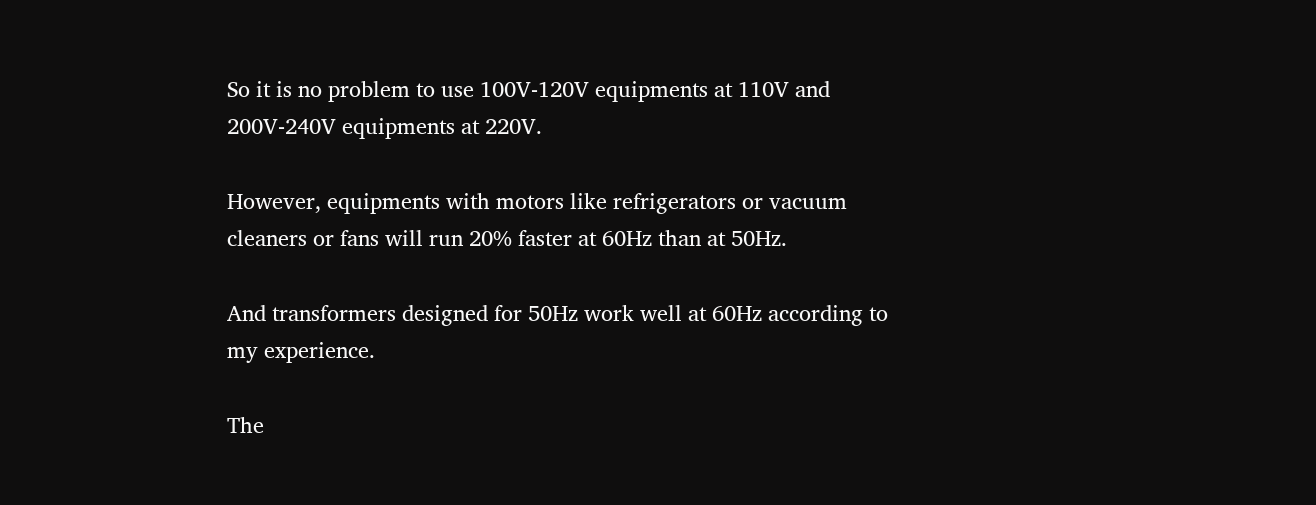So it is no problem to use 100V-120V equipments at 110V and 200V-240V equipments at 220V.

However, equipments with motors like refrigerators or vacuum cleaners or fans will run 20% faster at 60Hz than at 50Hz.

And transformers designed for 50Hz work well at 60Hz according to my experience.

The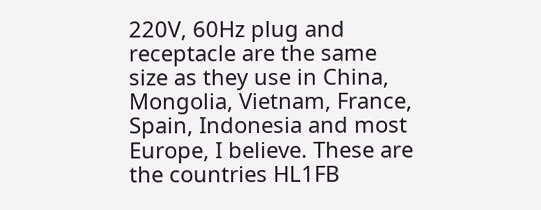220V, 60Hz plug and receptacle are the same size as they use in China, Mongolia, Vietnam, France, Spain, Indonesia and most Europe, I believe. These are the countries HL1FB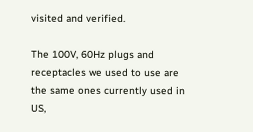visited and verified.

The 100V, 60Hz plugs and receptacles we used to use are the same ones currently used in US,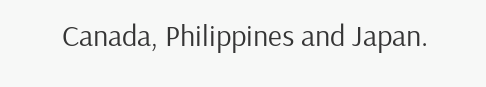Canada, Philippines and Japan.